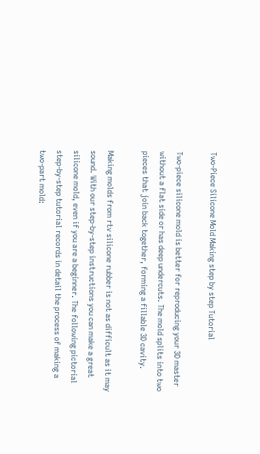Two-Piece Silicone Mold Making step by step Tutorial

Two-piece silicone mold is better for reproducing your 3D master without a flat side or has deep undercuts. The mold splits into two pieces that join back together, forming a fillable 3D cavity.

Making molds from rtv silicone rubber is not as difficult as it may sound. With our step-by-step instructions you can make a great silicone mold, even if you are a beginner. The following pictorial step-by-step tutorial records in detail the process of making a two-part mold: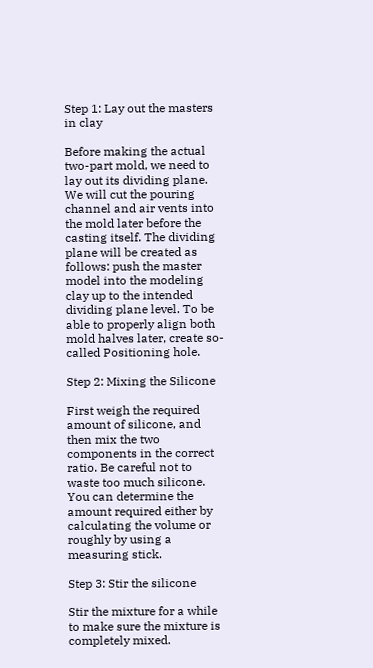Step 1: Lay out the masters in clay

Before making the actual two-part mold, we need to lay out its dividing plane. We will cut the pouring channel and air vents into the mold later before the casting itself. The dividing plane will be created as follows: push the master model into the modeling clay up to the intended dividing plane level. To be able to properly align both mold halves later, create so-called Positioning hole.

Step 2: Mixing the Silicone

First weigh the required amount of silicone, and then mix the two components in the correct ratio. Be careful not to waste too much silicone. You can determine the amount required either by calculating the volume or roughly by using a measuring stick.

Step 3: Stir the silicone

Stir the mixture for a while to make sure the mixture is completely mixed.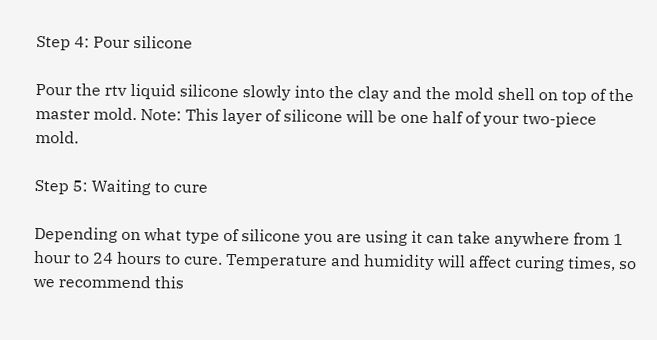Step 4: Pour silicone

Pour the rtv liquid silicone slowly into the clay and the mold shell on top of the master mold. Note: This layer of silicone will be one half of your two-piece mold.

Step 5: Waiting to cure

Depending on what type of silicone you are using it can take anywhere from 1 hour to 24 hours to cure. Temperature and humidity will affect curing times, so we recommend this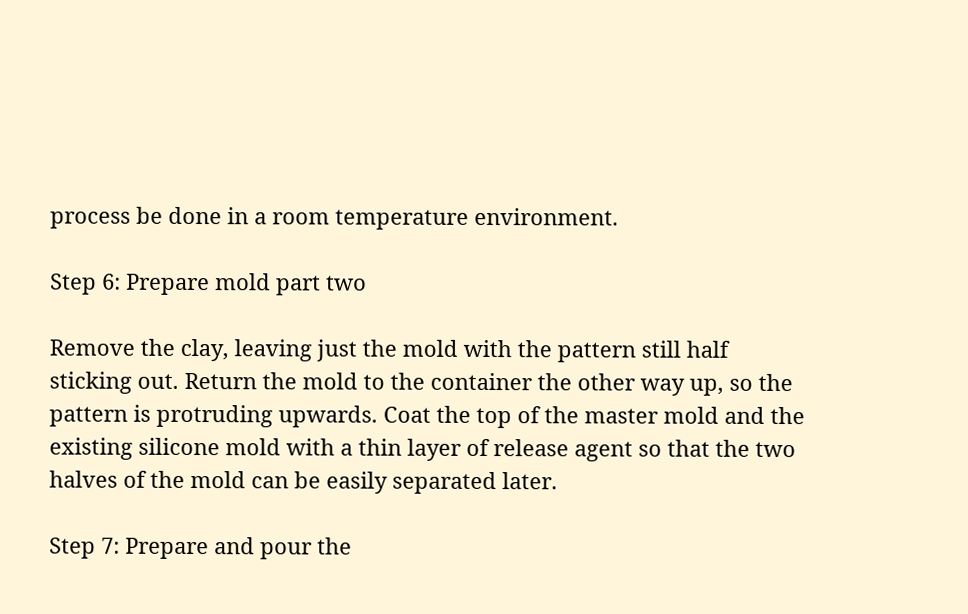process be done in a room temperature environment.

Step 6: Prepare mold part two

Remove the clay, leaving just the mold with the pattern still half sticking out. Return the mold to the container the other way up, so the pattern is protruding upwards. Coat the top of the master mold and the existing silicone mold with a thin layer of release agent so that the two halves of the mold can be easily separated later.

Step 7: Prepare and pour the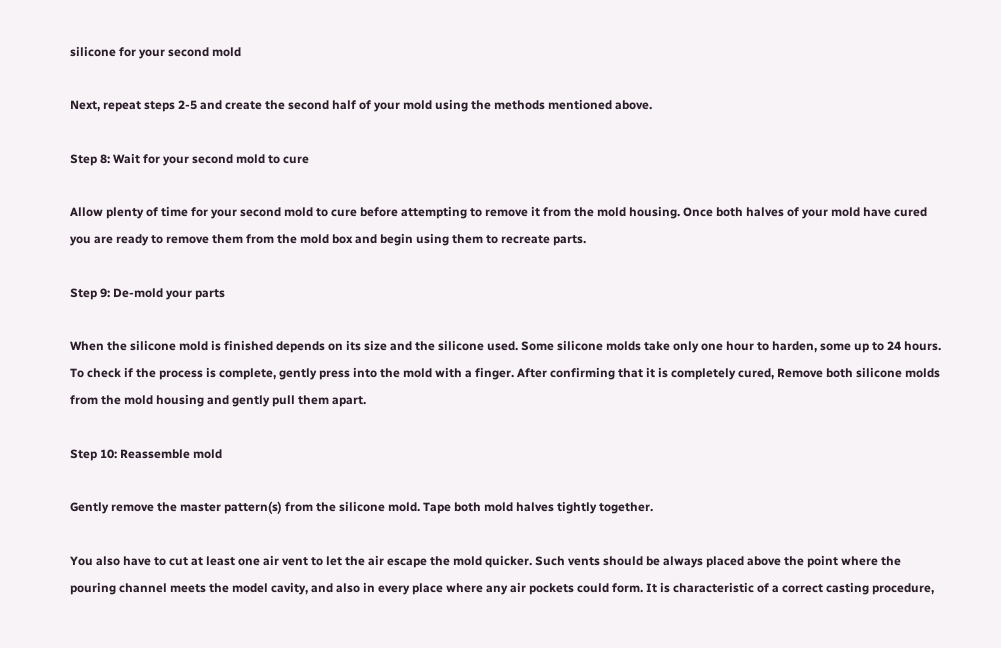silicone for your second mold

Next, repeat steps 2-5 and create the second half of your mold using the methods mentioned above.

Step 8: Wait for your second mold to cure

Allow plenty of time for your second mold to cure before attempting to remove it from the mold housing. Once both halves of your mold have cured you are ready to remove them from the mold box and begin using them to recreate parts.

Step 9: De-mold your parts

When the silicone mold is finished depends on its size and the silicone used. Some silicone molds take only one hour to harden, some up to 24 hours. To check if the process is complete, gently press into the mold with a finger. After confirming that it is completely cured, Remove both silicone molds from the mold housing and gently pull them apart.

Step 10: Reassemble mold

Gently remove the master pattern(s) from the silicone mold. Tape both mold halves tightly together.

You also have to cut at least one air vent to let the air escape the mold quicker. Such vents should be always placed above the point where the pouring channel meets the model cavity, and also in every place where any air pockets could form. It is characteristic of a correct casting procedure,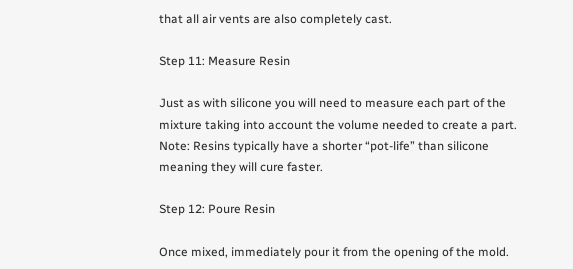that all air vents are also completely cast.

Step 11: Measure Resin

Just as with silicone you will need to measure each part of the mixture taking into account the volume needed to create a part. Note: Resins typically have a shorter “pot-life” than silicone meaning they will cure faster.

Step 12: Poure Resin

Once mixed, immediately pour it from the opening of the mold.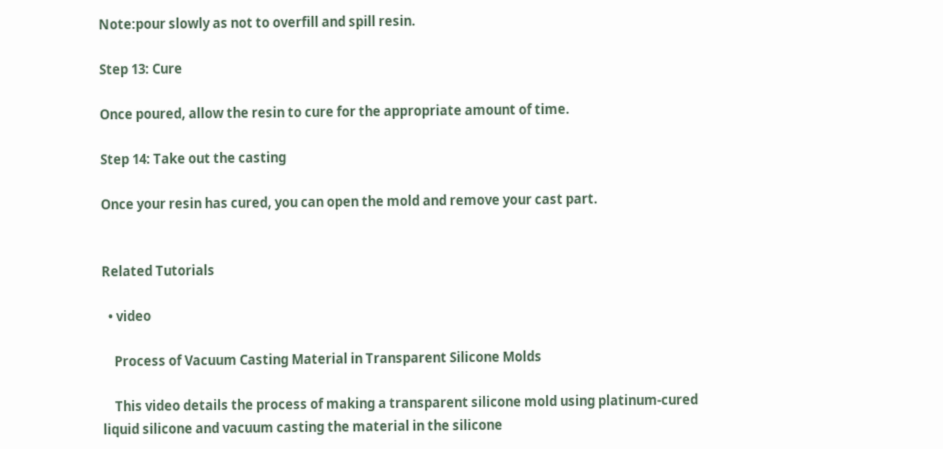Note:pour slowly as not to overfill and spill resin.

Step 13: Cure

Once poured, allow the resin to cure for the appropriate amount of time.

Step 14: Take out the casting

Once your resin has cured, you can open the mold and remove your cast part.


Related Tutorials

  • video

    Process of Vacuum Casting Material in Transparent Silicone Molds

    This video details the process of making a transparent silicone mold using platinum-cured liquid silicone and vacuum casting the material in the silicone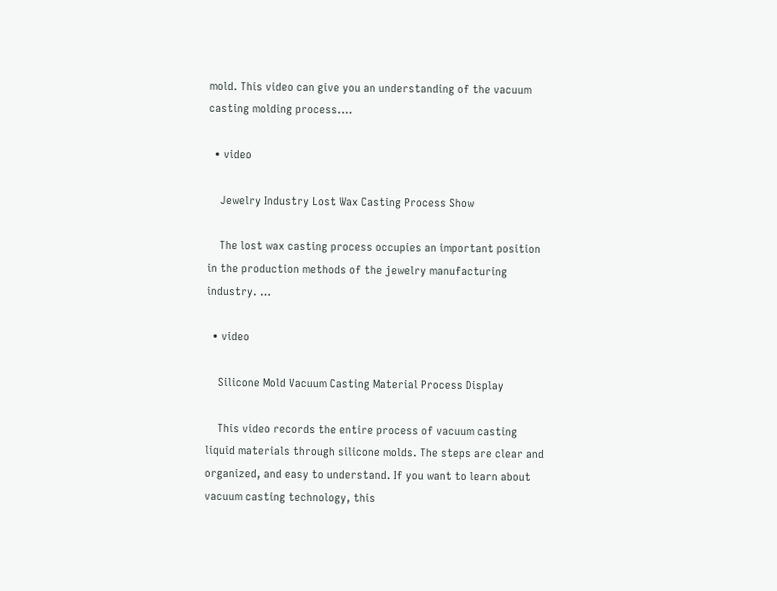mold. This video can give you an understanding of the vacuum casting molding process.…

  • video

    Jewelry Industry Lost Wax Casting Process Show

    The lost wax casting process occupies an important position in the production methods of the jewelry manufacturing industry. …

  • video

    Silicone Mold Vacuum Casting Material Process Display

    This video records the entire process of vacuum casting liquid materials through silicone molds. The steps are clear and organized, and easy to understand. If you want to learn about vacuum casting technology, this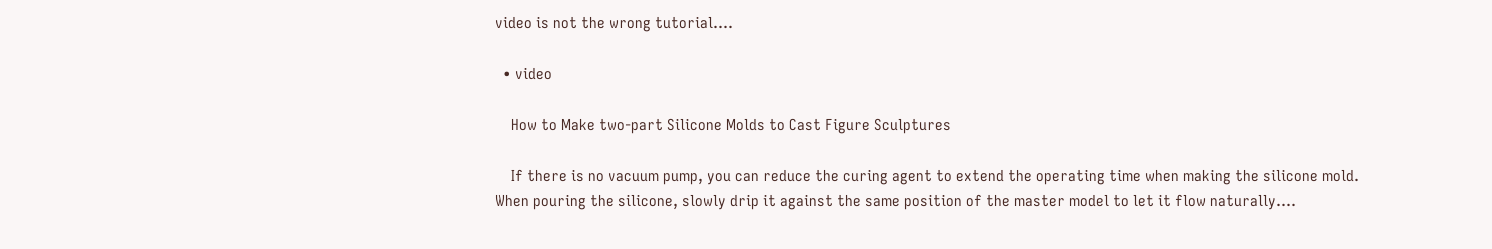video is not the wrong tutorial.…

  • video

    How to Make two-part Silicone Molds to Cast Figure Sculptures

    If there is no vacuum pump, you can reduce the curing agent to extend the operating time when making the silicone mold. When pouring the silicone, slowly drip it against the same position of the master model to let it flow naturally.…